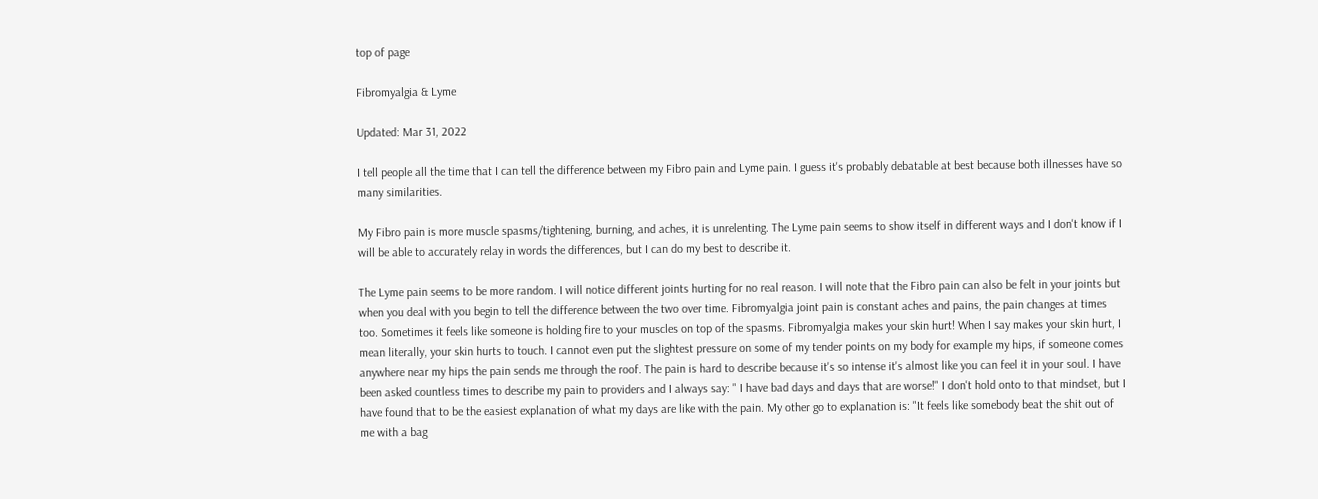top of page

Fibromyalgia & Lyme

Updated: Mar 31, 2022

I tell people all the time that I can tell the difference between my Fibro pain and Lyme pain. I guess it's probably debatable at best because both illnesses have so many similarities.

My Fibro pain is more muscle spasms/tightening, burning, and aches, it is unrelenting. The Lyme pain seems to show itself in different ways and I don't know if I will be able to accurately relay in words the differences, but I can do my best to describe it.

The Lyme pain seems to be more random. I will notice different joints hurting for no real reason. I will note that the Fibro pain can also be felt in your joints but when you deal with you begin to tell the difference between the two over time. Fibromyalgia joint pain is constant aches and pains, the pain changes at times too. Sometimes it feels like someone is holding fire to your muscles on top of the spasms. Fibromyalgia makes your skin hurt! When I say makes your skin hurt, I mean literally, your skin hurts to touch. I cannot even put the slightest pressure on some of my tender points on my body for example my hips, if someone comes anywhere near my hips the pain sends me through the roof. The pain is hard to describe because it's so intense it's almost like you can feel it in your soul. I have been asked countless times to describe my pain to providers and I always say: " I have bad days and days that are worse!" I don't hold onto to that mindset, but I have found that to be the easiest explanation of what my days are like with the pain. My other go to explanation is: "It feels like somebody beat the shit out of me with a bag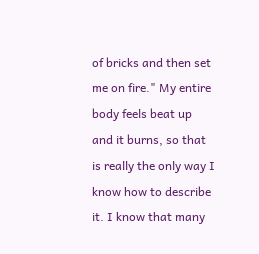of bricks and then set me on fire." My entire body feels beat up and it burns, so that is really the only way I know how to describe it. I know that many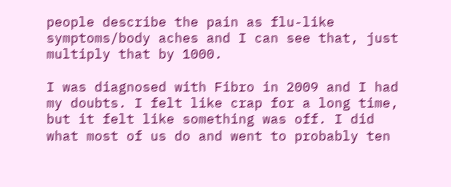people describe the pain as flu-like symptoms/body aches and I can see that, just multiply that by 1000.

I was diagnosed with Fibro in 2009 and I had my doubts. I felt like crap for a long time, but it felt like something was off. I did what most of us do and went to probably ten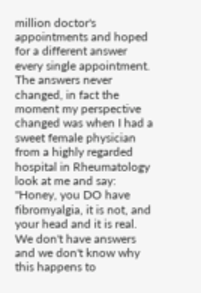million doctor's appointments and hoped for a different answer every single appointment. The answers never changed, in fact the moment my perspective changed was when I had a sweet female physician from a highly regarded hospital in Rheumatology look at me and say: "Honey, you DO have fibromyalgia, it is not, and your head and it is real. We don't have answers and we don't know why this happens to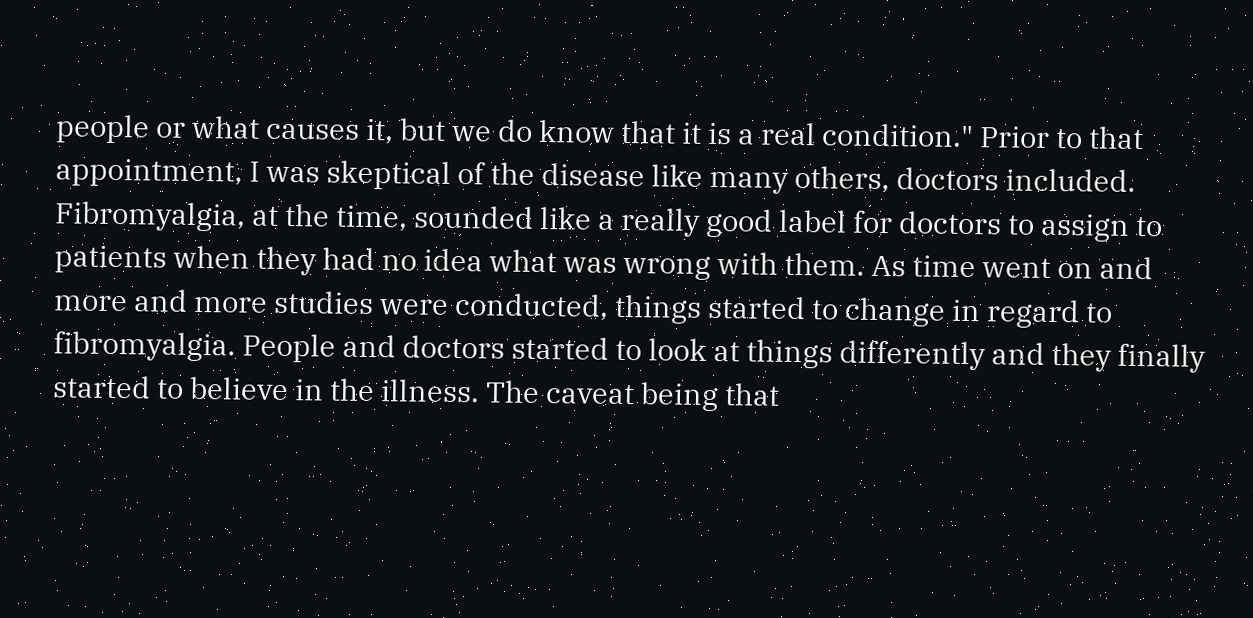people or what causes it, but we do know that it is a real condition." Prior to that appointment, I was skeptical of the disease like many others, doctors included. Fibromyalgia, at the time, sounded like a really good label for doctors to assign to patients when they had no idea what was wrong with them. As time went on and more and more studies were conducted, things started to change in regard to fibromyalgia. People and doctors started to look at things differently and they finally started to believe in the illness. The caveat being that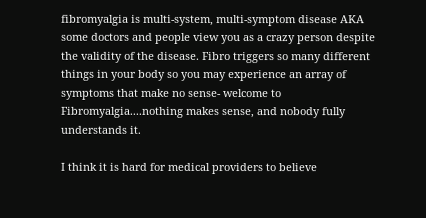fibromyalgia is multi-system, multi-symptom disease AKA some doctors and people view you as a crazy person despite the validity of the disease. Fibro triggers so many different things in your body so you may experience an array of symptoms that make no sense- welcome to Fibromyalgia....nothing makes sense, and nobody fully understands it.

I think it is hard for medical providers to believe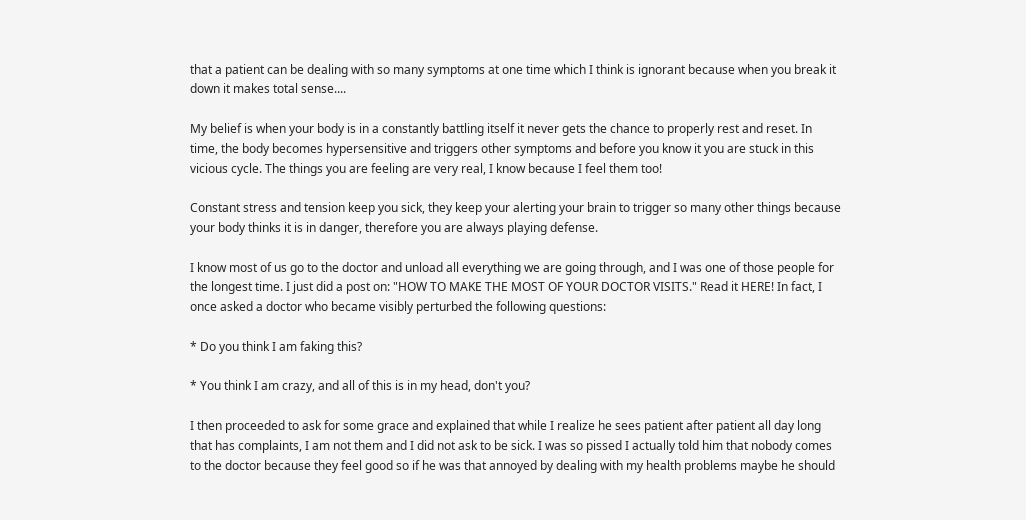that a patient can be dealing with so many symptoms at one time which I think is ignorant because when you break it down it makes total sense....

My belief is when your body is in a constantly battling itself it never gets the chance to properly rest and reset. In time, the body becomes hypersensitive and triggers other symptoms and before you know it you are stuck in this vicious cycle. The things you are feeling are very real, I know because I feel them too!

Constant stress and tension keep you sick, they keep your alerting your brain to trigger so many other things because your body thinks it is in danger, therefore you are always playing defense.

I know most of us go to the doctor and unload all everything we are going through, and I was one of those people for the longest time. I just did a post on: "HOW TO MAKE THE MOST OF YOUR DOCTOR VISITS." Read it HERE! In fact, I once asked a doctor who became visibly perturbed the following questions:

* Do you think I am faking this?

* You think I am crazy, and all of this is in my head, don't you?

I then proceeded to ask for some grace and explained that while I realize he sees patient after patient all day long that has complaints, I am not them and I did not ask to be sick. I was so pissed I actually told him that nobody comes to the doctor because they feel good so if he was that annoyed by dealing with my health problems maybe he should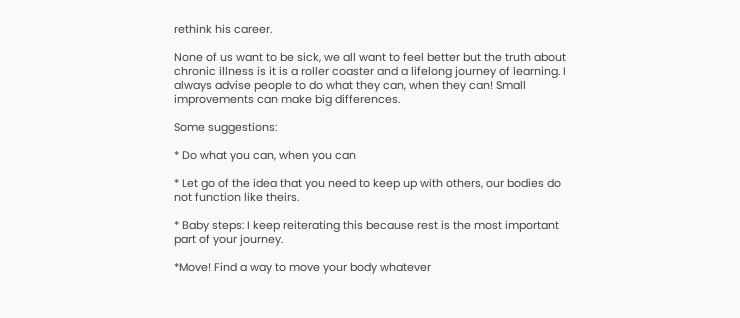rethink his career.

None of us want to be sick, we all want to feel better but the truth about chronic illness is it is a roller coaster and a lifelong journey of learning. I always advise people to do what they can, when they can! Small improvements can make big differences.

Some suggestions:

* Do what you can, when you can

* Let go of the idea that you need to keep up with others, our bodies do not function like theirs.

* Baby steps: I keep reiterating this because rest is the most important part of your journey.

*Move! Find a way to move your body whatever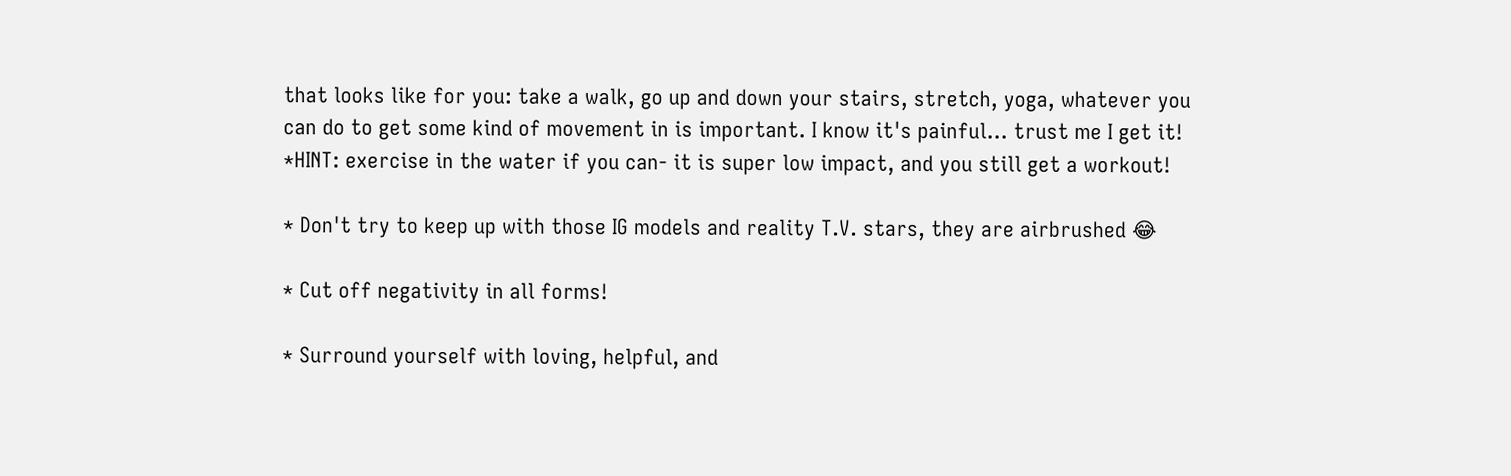that looks like for you: take a walk, go up and down your stairs, stretch, yoga, whatever you can do to get some kind of movement in is important. I know it's painful... trust me I get it! *HINT: exercise in the water if you can- it is super low impact, and you still get a workout!

* Don't try to keep up with those IG models and reality T.V. stars, they are airbrushed 😂

* Cut off negativity in all forms!

* Surround yourself with loving, helpful, and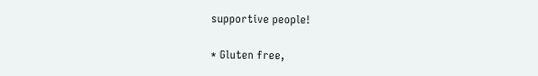supportive people!

* Gluten free,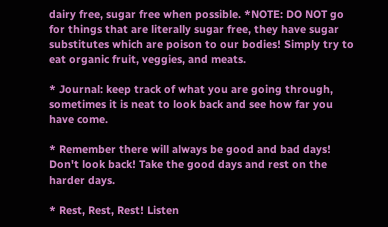dairy free, sugar free when possible. *NOTE: DO NOT go for things that are literally sugar free, they have sugar substitutes which are poison to our bodies! Simply try to eat organic fruit, veggies, and meats.

* Journal: keep track of what you are going through, sometimes it is neat to look back and see how far you have come.

* Remember there will always be good and bad days! Don't look back! Take the good days and rest on the harder days.

* Rest, Rest, Rest! Listen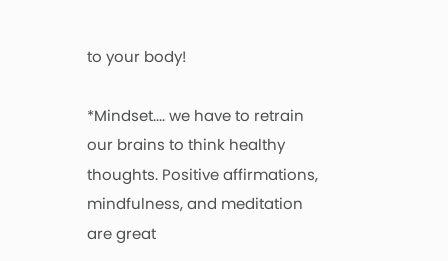to your body!

*Mindset.... we have to retrain our brains to think healthy thoughts. Positive affirmations, mindfulness, and meditation are great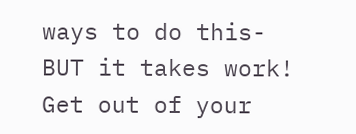ways to do this- BUT it takes work! Get out of your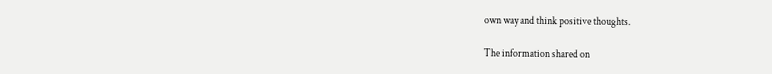own way and think positive thoughts.

The information shared on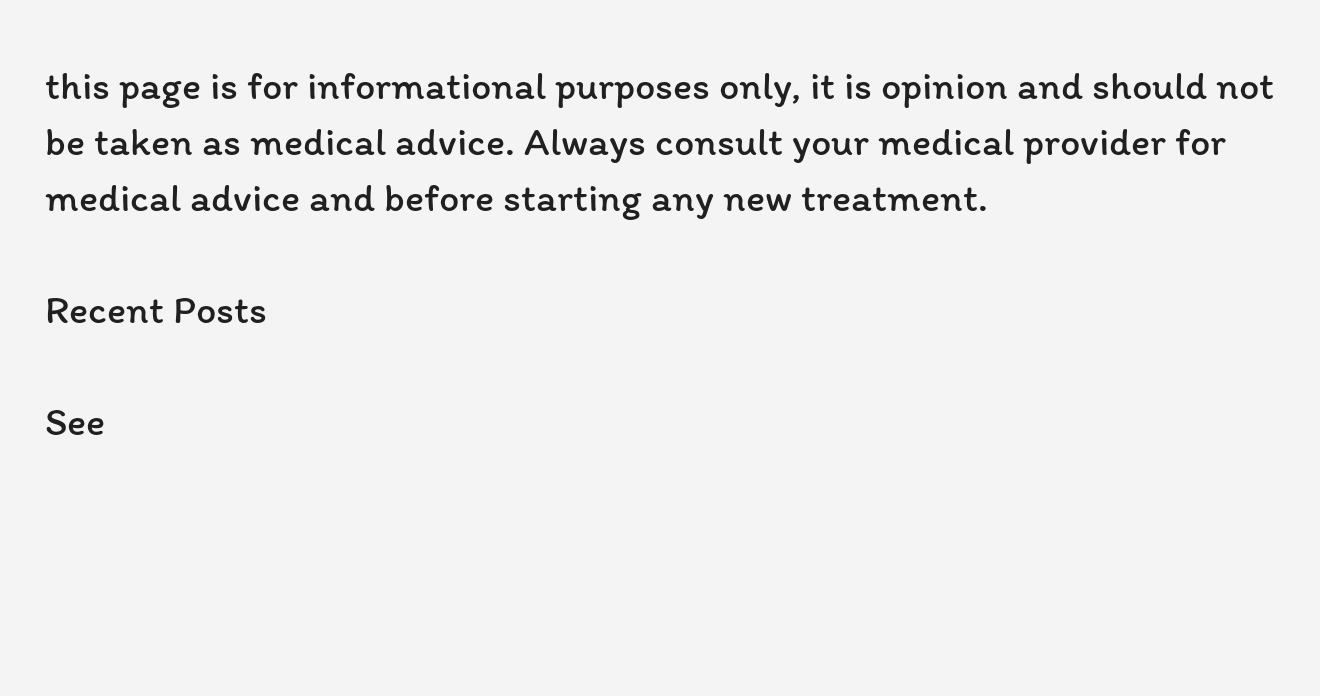this page is for informational purposes only, it is opinion and should not be taken as medical advice. Always consult your medical provider for medical advice and before starting any new treatment.

Recent Posts

See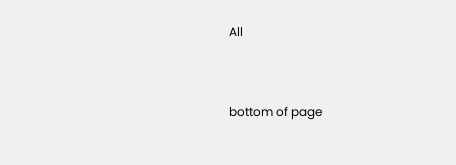All


bottom of page